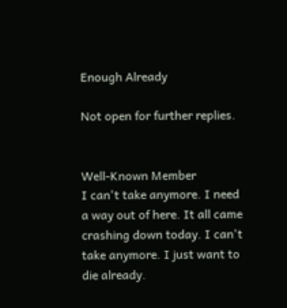Enough Already

Not open for further replies.


Well-Known Member
I can't take anymore. I need a way out of here. It all came crashing down today. I can't take anymore. I just want to die already.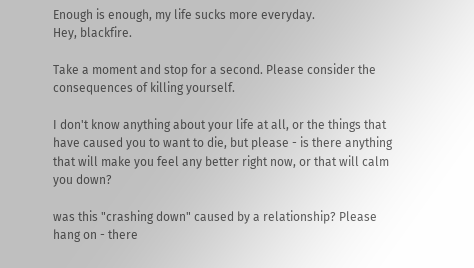Enough is enough, my life sucks more everyday.
Hey, blackfire.

Take a moment and stop for a second. Please consider the consequences of killing yourself.

I don't know anything about your life at all, or the things that have caused you to want to die, but please - is there anything that will make you feel any better right now, or that will calm you down?

was this "crashing down" caused by a relationship? Please hang on - there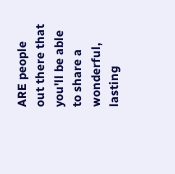ARE people out there that you'll be able to share a wonderful, lasting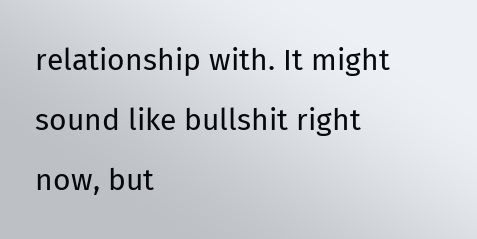relationship with. It might sound like bullshit right now, but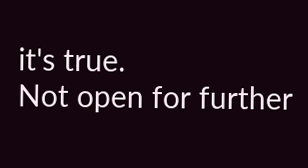it's true.
Not open for further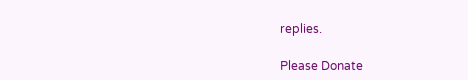replies.

Please Donate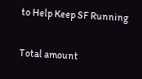to Help Keep SF Running

Total amount